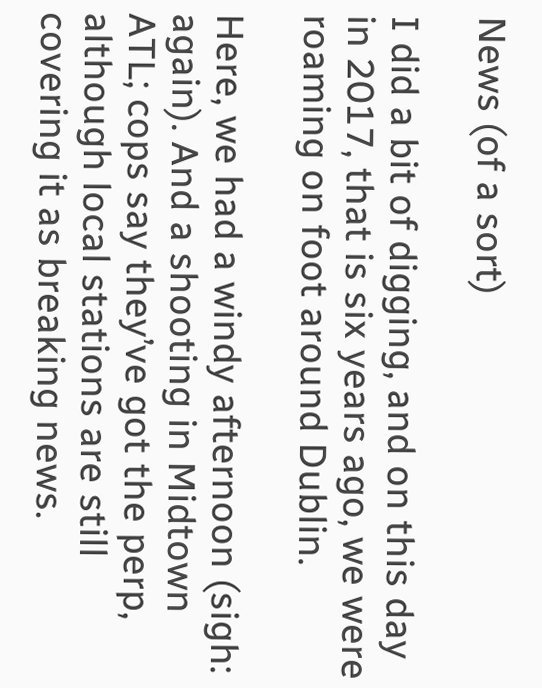News (of a sort)

I did a bit of digging, and on this day in 2017, that is six years ago, we were roaming on foot around Dublin.

Here, we had a windy afternoon (sigh: again). And a shooting in Midtown ATL; cops say they’ve got the perp, although local stations are still covering it as breaking news.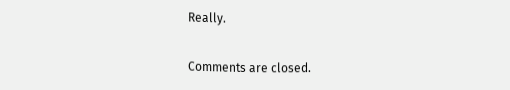Really.

Comments are closed.